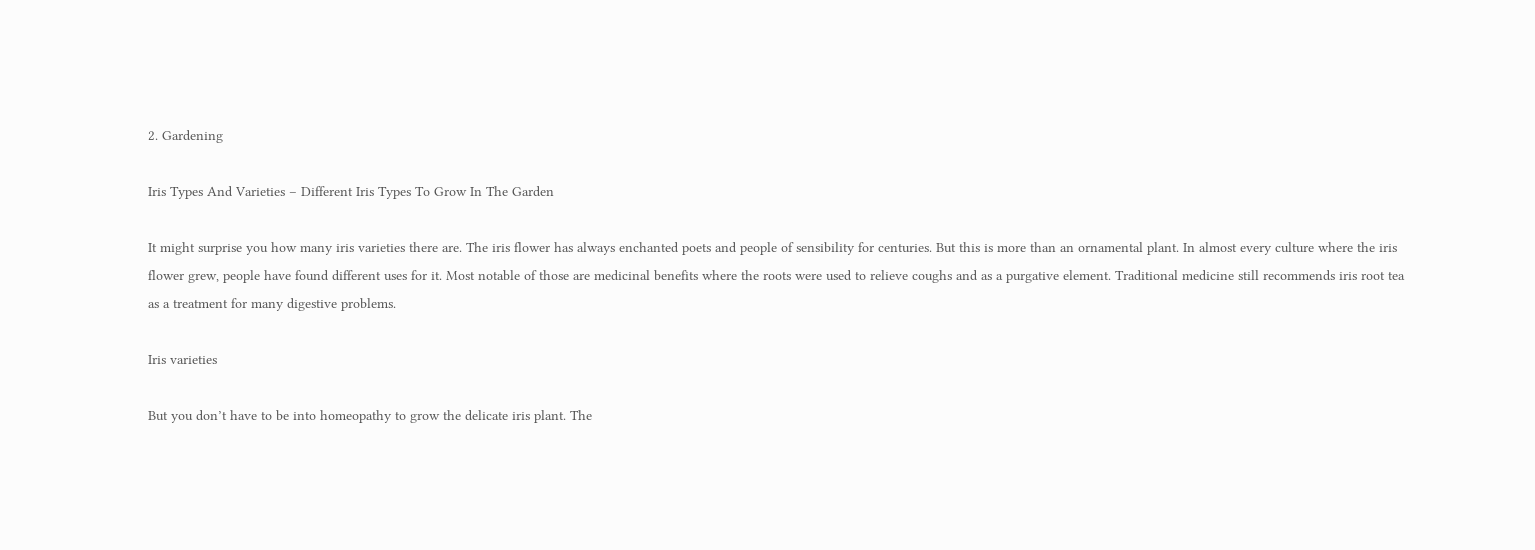2. Gardening

Iris Types And Varieties – Different Iris Types To Grow In The Garden

It might surprise you how many iris varieties there are. The iris flower has always enchanted poets and people of sensibility for centuries. But this is more than an ornamental plant. In almost every culture where the iris flower grew, people have found different uses for it. Most notable of those are medicinal benefits where the roots were used to relieve coughs and as a purgative element. Traditional medicine still recommends iris root tea as a treatment for many digestive problems.

Iris varieties

But you don’t have to be into homeopathy to grow the delicate iris plant. The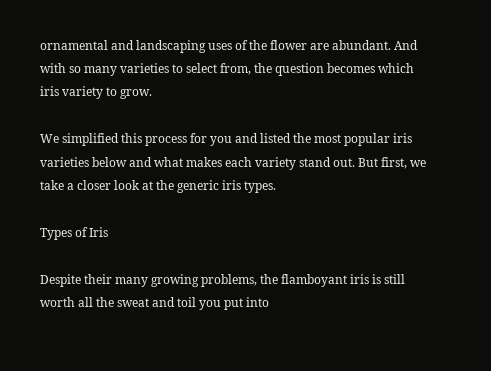ornamental and landscaping uses of the flower are abundant. And with so many varieties to select from, the question becomes which iris variety to grow.

We simplified this process for you and listed the most popular iris varieties below and what makes each variety stand out. But first, we take a closer look at the generic iris types.

Types of Iris

Despite their many growing problems, the flamboyant iris is still worth all the sweat and toil you put into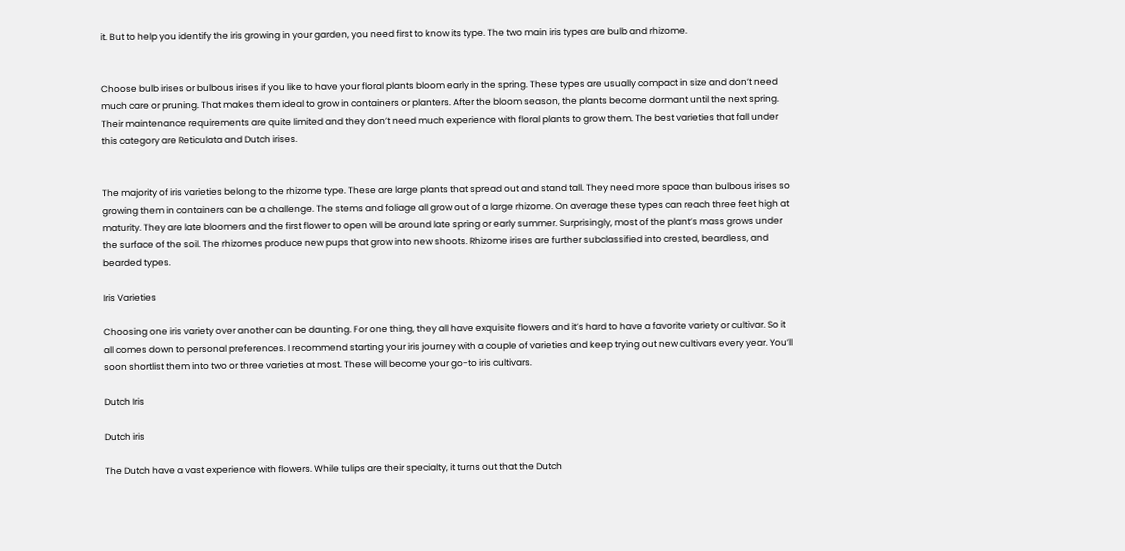it. But to help you identify the iris growing in your garden, you need first to know its type. The two main iris types are bulb and rhizome.


Choose bulb irises or bulbous irises if you like to have your floral plants bloom early in the spring. These types are usually compact in size and don’t need much care or pruning. That makes them ideal to grow in containers or planters. After the bloom season, the plants become dormant until the next spring. Their maintenance requirements are quite limited and they don’t need much experience with floral plants to grow them. The best varieties that fall under this category are Reticulata and Dutch irises.


The majority of iris varieties belong to the rhizome type. These are large plants that spread out and stand tall. They need more space than bulbous irises so growing them in containers can be a challenge. The stems and foliage all grow out of a large rhizome. On average these types can reach three feet high at maturity. They are late bloomers and the first flower to open will be around late spring or early summer. Surprisingly, most of the plant’s mass grows under the surface of the soil. The rhizomes produce new pups that grow into new shoots. Rhizome irises are further subclassified into crested, beardless, and bearded types.

Iris Varieties

Choosing one iris variety over another can be daunting. For one thing, they all have exquisite flowers and it’s hard to have a favorite variety or cultivar. So it all comes down to personal preferences. I recommend starting your iris journey with a couple of varieties and keep trying out new cultivars every year. You’ll soon shortlist them into two or three varieties at most. These will become your go-to iris cultivars.

Dutch Iris

Dutch iris

The Dutch have a vast experience with flowers. While tulips are their specialty, it turns out that the Dutch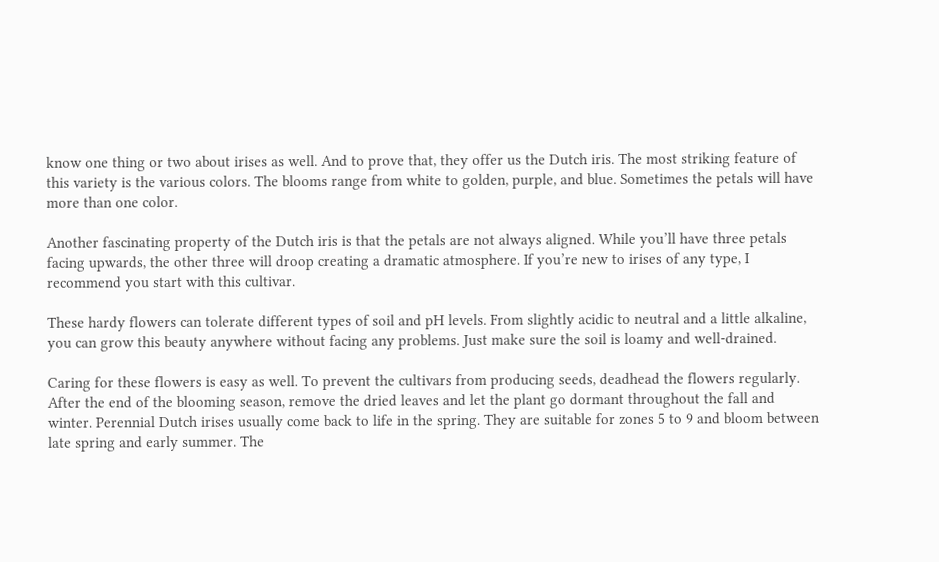know one thing or two about irises as well. And to prove that, they offer us the Dutch iris. The most striking feature of this variety is the various colors. The blooms range from white to golden, purple, and blue. Sometimes the petals will have more than one color.

Another fascinating property of the Dutch iris is that the petals are not always aligned. While you’ll have three petals facing upwards, the other three will droop creating a dramatic atmosphere. If you’re new to irises of any type, I recommend you start with this cultivar.

These hardy flowers can tolerate different types of soil and pH levels. From slightly acidic to neutral and a little alkaline, you can grow this beauty anywhere without facing any problems. Just make sure the soil is loamy and well-drained.

Caring for these flowers is easy as well. To prevent the cultivars from producing seeds, deadhead the flowers regularly. After the end of the blooming season, remove the dried leaves and let the plant go dormant throughout the fall and winter. Perennial Dutch irises usually come back to life in the spring. They are suitable for zones 5 to 9 and bloom between late spring and early summer. The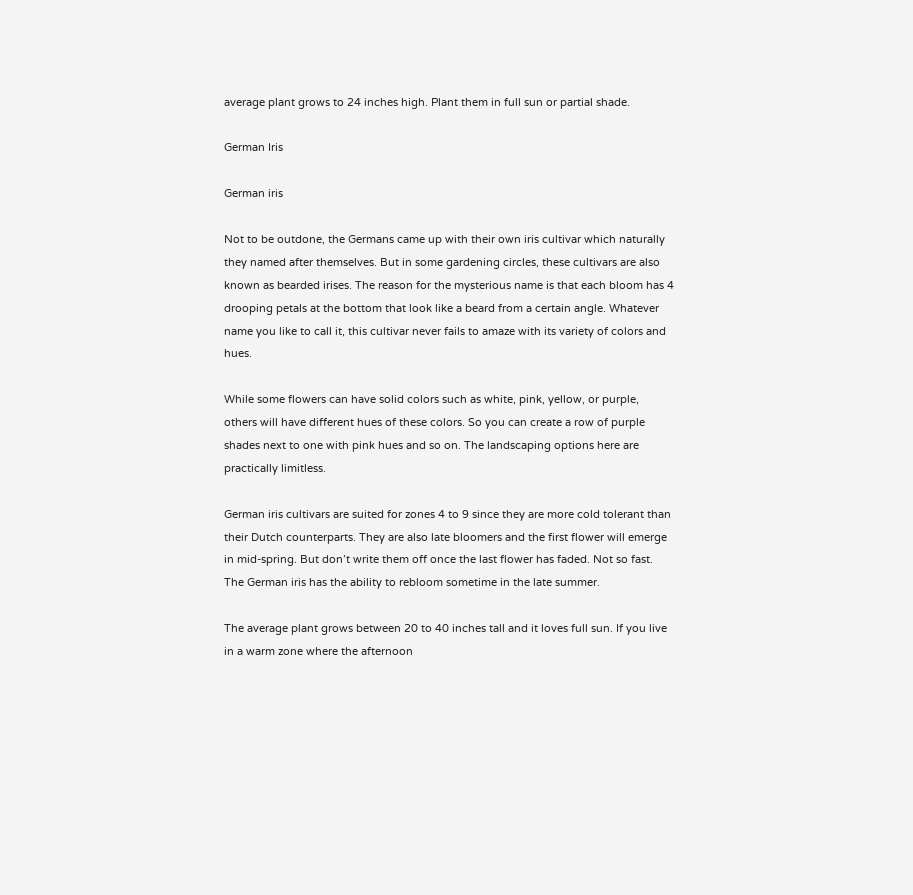average plant grows to 24 inches high. Plant them in full sun or partial shade.

German Iris

German iris

Not to be outdone, the Germans came up with their own iris cultivar which naturally they named after themselves. But in some gardening circles, these cultivars are also known as bearded irises. The reason for the mysterious name is that each bloom has 4 drooping petals at the bottom that look like a beard from a certain angle. Whatever name you like to call it, this cultivar never fails to amaze with its variety of colors and hues.

While some flowers can have solid colors such as white, pink, yellow, or purple, others will have different hues of these colors. So you can create a row of purple shades next to one with pink hues and so on. The landscaping options here are practically limitless.

German iris cultivars are suited for zones 4 to 9 since they are more cold tolerant than their Dutch counterparts. They are also late bloomers and the first flower will emerge in mid-spring. But don’t write them off once the last flower has faded. Not so fast. The German iris has the ability to rebloom sometime in the late summer.

The average plant grows between 20 to 40 inches tall and it loves full sun. If you live in a warm zone where the afternoon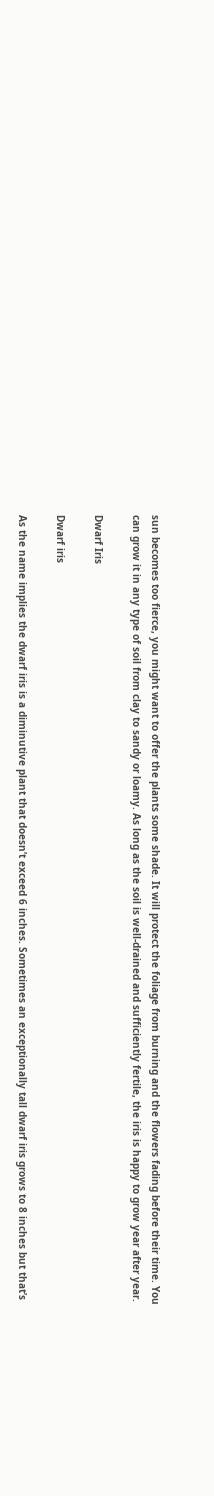sun becomes too fierce, you might want to offer the plants some shade. It will protect the foliage from burning and the flowers fading before their time. You can grow it in any type of soil from clay to sandy or loamy. As long as the soil is well-drained and sufficiently fertile, the iris is happy to grow year after year.

Dwarf Iris

Dwarf iris

As the name implies the dwarf iris is a diminutive plant that doesn’t exceed 6 inches. Sometimes an exceptionally tall dwarf iris grows to 8 inches but that’s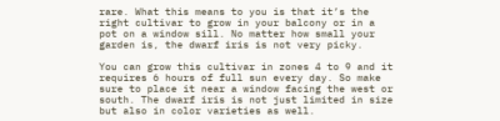rare. What this means to you is that it’s the right cultivar to grow in your balcony or in a pot on a window sill. No matter how small your garden is, the dwarf iris is not very picky.

You can grow this cultivar in zones 4 to 9 and it requires 6 hours of full sun every day. So make sure to place it near a window facing the west or south. The dwarf iris is not just limited in size but also in color varieties as well.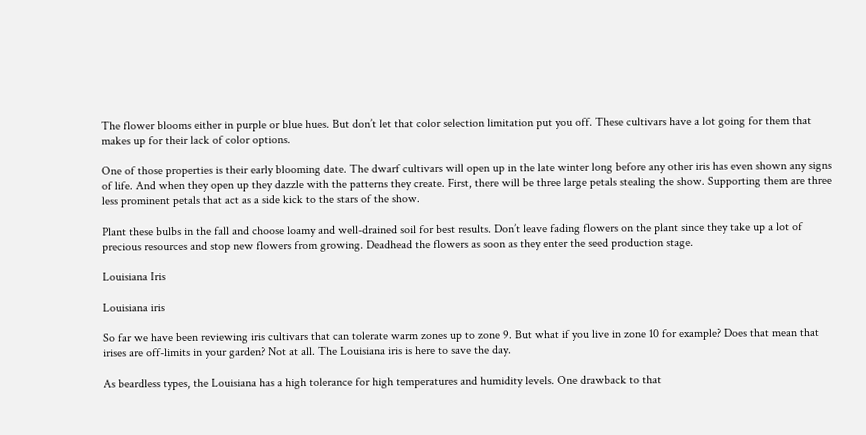The flower blooms either in purple or blue hues. But don’t let that color selection limitation put you off. These cultivars have a lot going for them that makes up for their lack of color options.

One of those properties is their early blooming date. The dwarf cultivars will open up in the late winter long before any other iris has even shown any signs of life. And when they open up they dazzle with the patterns they create. First, there will be three large petals stealing the show. Supporting them are three less prominent petals that act as a side kick to the stars of the show.

Plant these bulbs in the fall and choose loamy and well-drained soil for best results. Don’t leave fading flowers on the plant since they take up a lot of precious resources and stop new flowers from growing. Deadhead the flowers as soon as they enter the seed production stage.

Louisiana Iris

Louisiana iris

So far we have been reviewing iris cultivars that can tolerate warm zones up to zone 9. But what if you live in zone 10 for example? Does that mean that irises are off-limits in your garden? Not at all. The Louisiana iris is here to save the day.

As beardless types, the Louisiana has a high tolerance for high temperatures and humidity levels. One drawback to that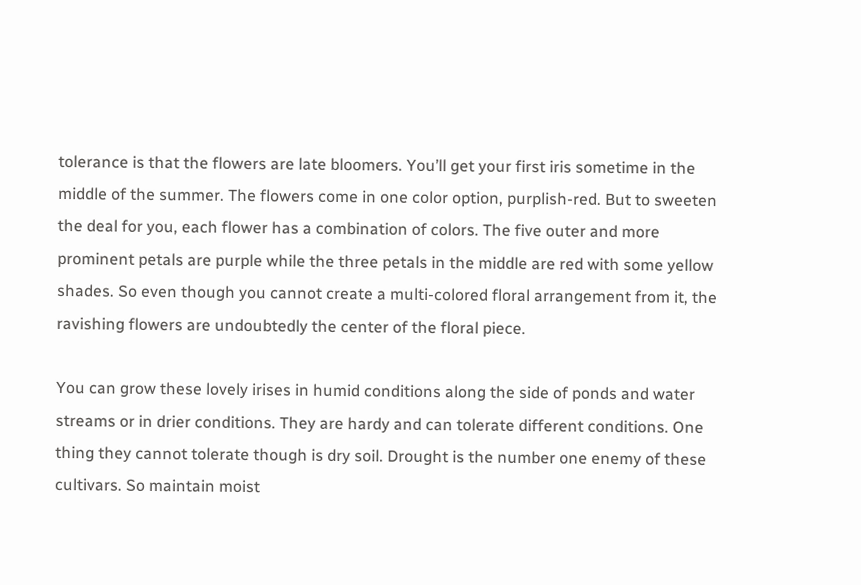tolerance is that the flowers are late bloomers. You’ll get your first iris sometime in the middle of the summer. The flowers come in one color option, purplish-red. But to sweeten the deal for you, each flower has a combination of colors. The five outer and more prominent petals are purple while the three petals in the middle are red with some yellow shades. So even though you cannot create a multi-colored floral arrangement from it, the ravishing flowers are undoubtedly the center of the floral piece.

You can grow these lovely irises in humid conditions along the side of ponds and water streams or in drier conditions. They are hardy and can tolerate different conditions. One thing they cannot tolerate though is dry soil. Drought is the number one enemy of these cultivars. So maintain moist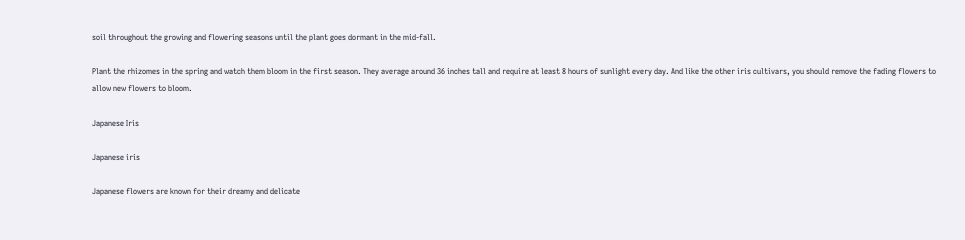soil throughout the growing and flowering seasons until the plant goes dormant in the mid-fall.

Plant the rhizomes in the spring and watch them bloom in the first season. They average around 36 inches tall and require at least 8 hours of sunlight every day. And like the other iris cultivars, you should remove the fading flowers to allow new flowers to bloom.

Japanese Iris

Japanese iris

Japanese flowers are known for their dreamy and delicate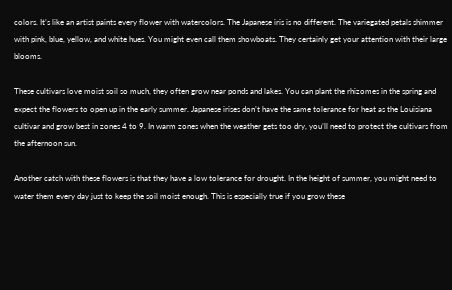colors. It’s like an artist paints every flower with watercolors. The Japanese iris is no different. The variegated petals shimmer with pink, blue, yellow, and white hues. You might even call them showboats. They certainly get your attention with their large blooms.

These cultivars love moist soil so much, they often grow near ponds and lakes. You can plant the rhizomes in the spring and expect the flowers to open up in the early summer. Japanese irises don’t have the same tolerance for heat as the Louisiana cultivar and grow best in zones 4 to 9. In warm zones when the weather gets too dry, you’ll need to protect the cultivars from the afternoon sun.

Another catch with these flowers is that they have a low tolerance for drought. In the height of summer, you might need to water them every day just to keep the soil moist enough. This is especially true if you grow these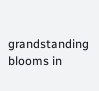grandstanding blooms in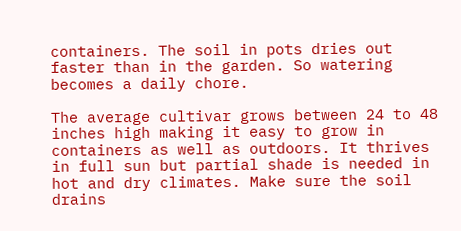containers. The soil in pots dries out faster than in the garden. So watering becomes a daily chore.

The average cultivar grows between 24 to 48 inches high making it easy to grow in containers as well as outdoors. It thrives in full sun but partial shade is needed in hot and dry climates. Make sure the soil drains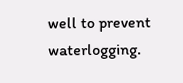well to prevent waterlogging.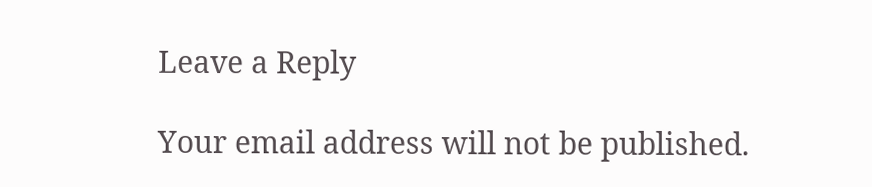Leave a Reply

Your email address will not be published.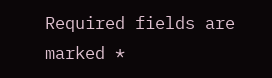Required fields are marked *